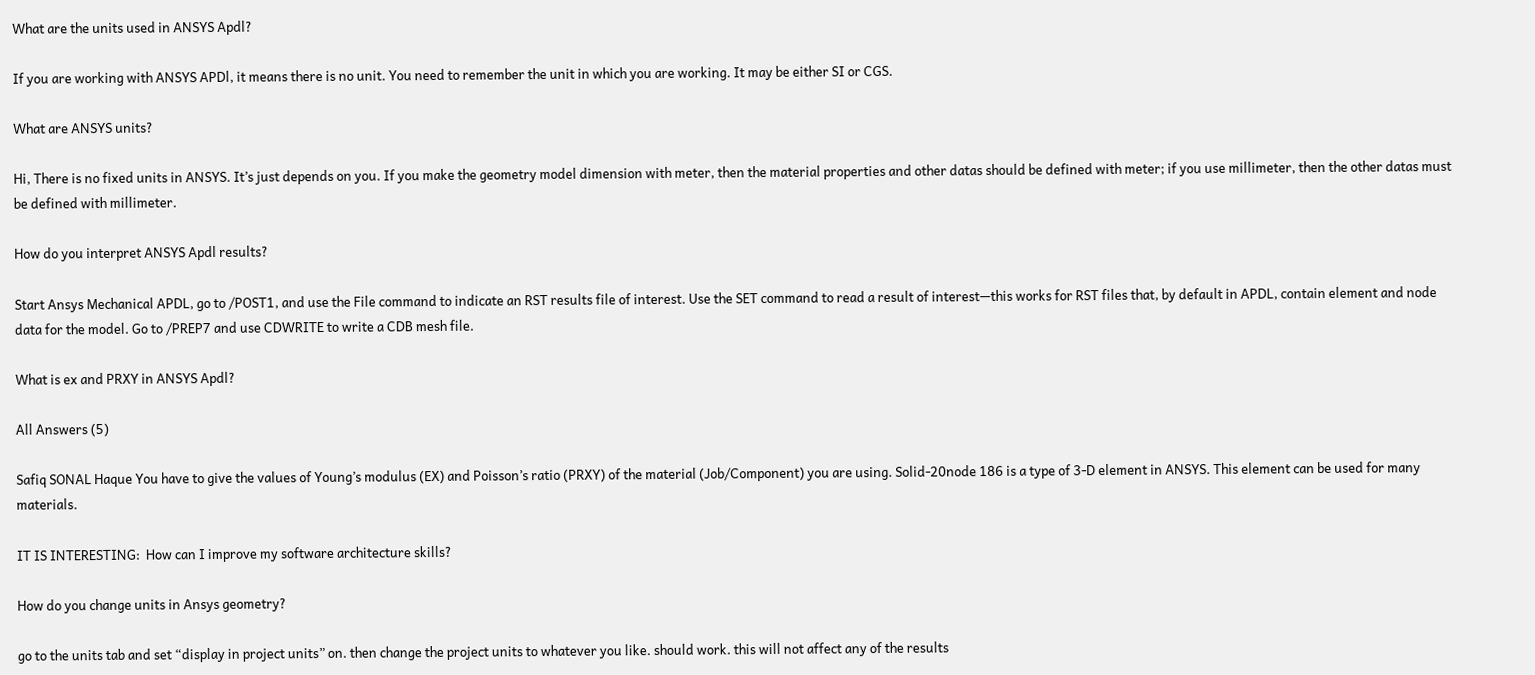What are the units used in ANSYS Apdl?

If you are working with ANSYS APDl, it means there is no unit. You need to remember the unit in which you are working. It may be either SI or CGS.

What are ANSYS units?

Hi, There is no fixed units in ANSYS. It’s just depends on you. If you make the geometry model dimension with meter, then the material properties and other datas should be defined with meter; if you use millimeter, then the other datas must be defined with millimeter.

How do you interpret ANSYS Apdl results?

Start Ansys Mechanical APDL, go to /POST1, and use the File command to indicate an RST results file of interest. Use the SET command to read a result of interest—this works for RST files that, by default in APDL, contain element and node data for the model. Go to /PREP7 and use CDWRITE to write a CDB mesh file.

What is ex and PRXY in ANSYS Apdl?

All Answers (5)

Safiq SONAL Haque You have to give the values of Young’s modulus (EX) and Poisson’s ratio (PRXY) of the material (Job/Component) you are using. Solid-20node 186 is a type of 3-D element in ANSYS. This element can be used for many materials.

IT IS INTERESTING:  How can I improve my software architecture skills?

How do you change units in Ansys geometry?

go to the units tab and set “display in project units” on. then change the project units to whatever you like. should work. this will not affect any of the results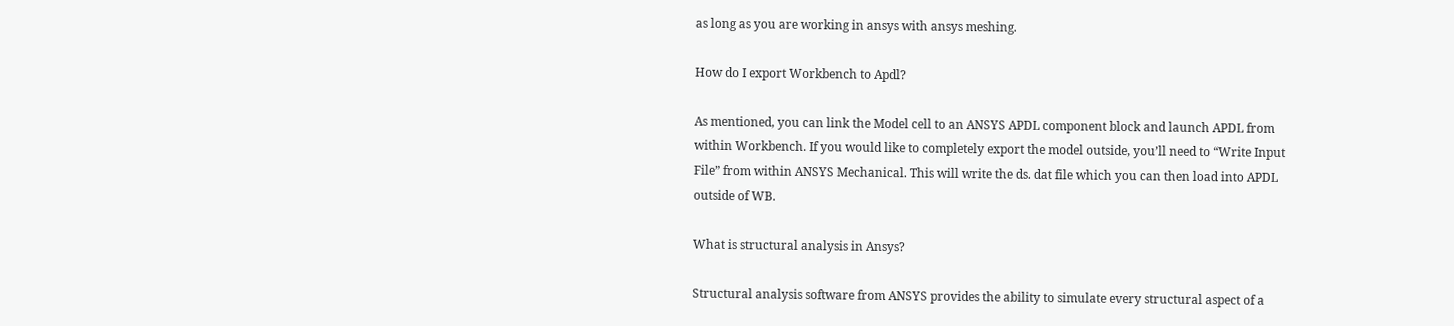as long as you are working in ansys with ansys meshing.

How do I export Workbench to Apdl?

As mentioned, you can link the Model cell to an ANSYS APDL component block and launch APDL from within Workbench. If you would like to completely export the model outside, you’ll need to “Write Input File” from within ANSYS Mechanical. This will write the ds. dat file which you can then load into APDL outside of WB.

What is structural analysis in Ansys?

Structural analysis software from ANSYS provides the ability to simulate every structural aspect of a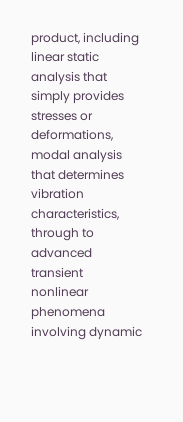product, including linear static analysis that simply provides stresses or deformations, modal analysis that determines vibration characteristics, through to advanced transient nonlinear phenomena involving dynamic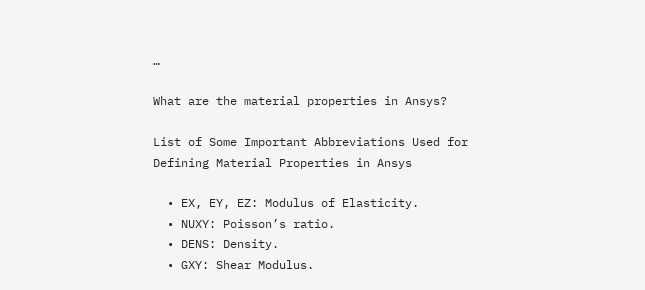…

What are the material properties in Ansys?

List of Some Important Abbreviations Used for Defining Material Properties in Ansys

  • EX, EY, EZ: Modulus of Elasticity.
  • NUXY: Poisson’s ratio.
  • DENS: Density.
  • GXY: Shear Modulus.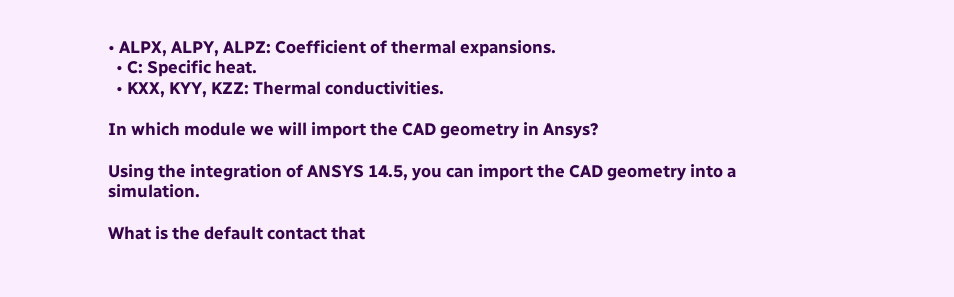• ALPX, ALPY, ALPZ: Coefficient of thermal expansions.
  • C: Specific heat.
  • KXX, KYY, KZZ: Thermal conductivities.

In which module we will import the CAD geometry in Ansys?

Using the integration of ANSYS 14.5, you can import the CAD geometry into a simulation.

What is the default contact that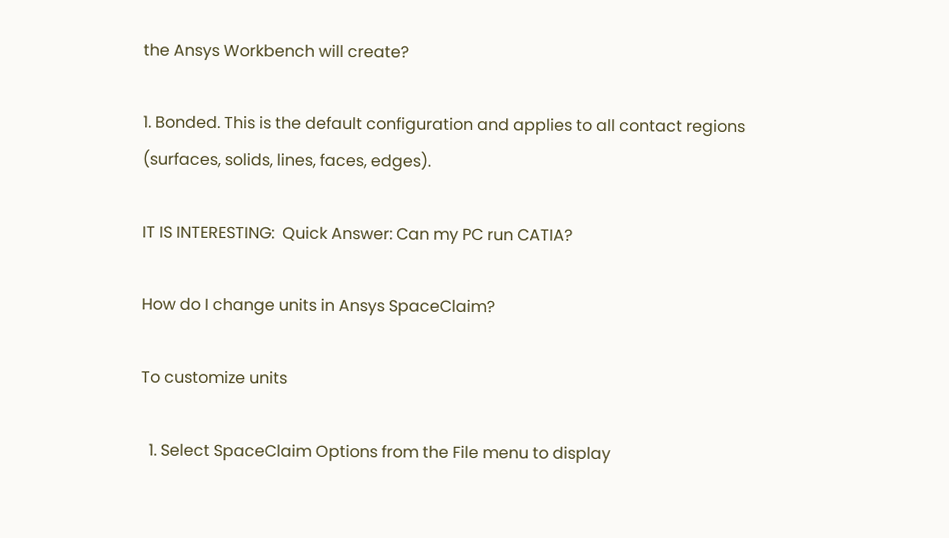the Ansys Workbench will create?

1. Bonded. This is the default configuration and applies to all contact regions (surfaces, solids, lines, faces, edges).

IT IS INTERESTING:  Quick Answer: Can my PC run CATIA?

How do I change units in Ansys SpaceClaim?

To customize units

  1. Select SpaceClaim Options from the File menu to display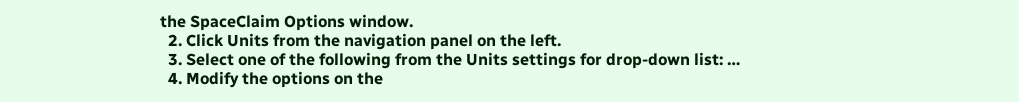the SpaceClaim Options window.
  2. Click Units from the navigation panel on the left.
  3. Select one of the following from the Units settings for drop-down list: …
  4. Modify the options on the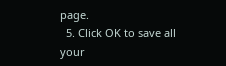page.
  5. Click OK to save all your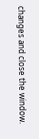changes and close the window.